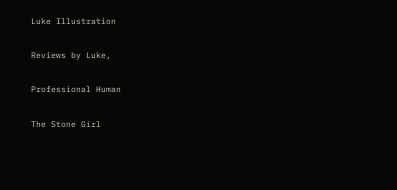Luke Illustration

Reviews by Luke,

Professional Human

The Stone Girl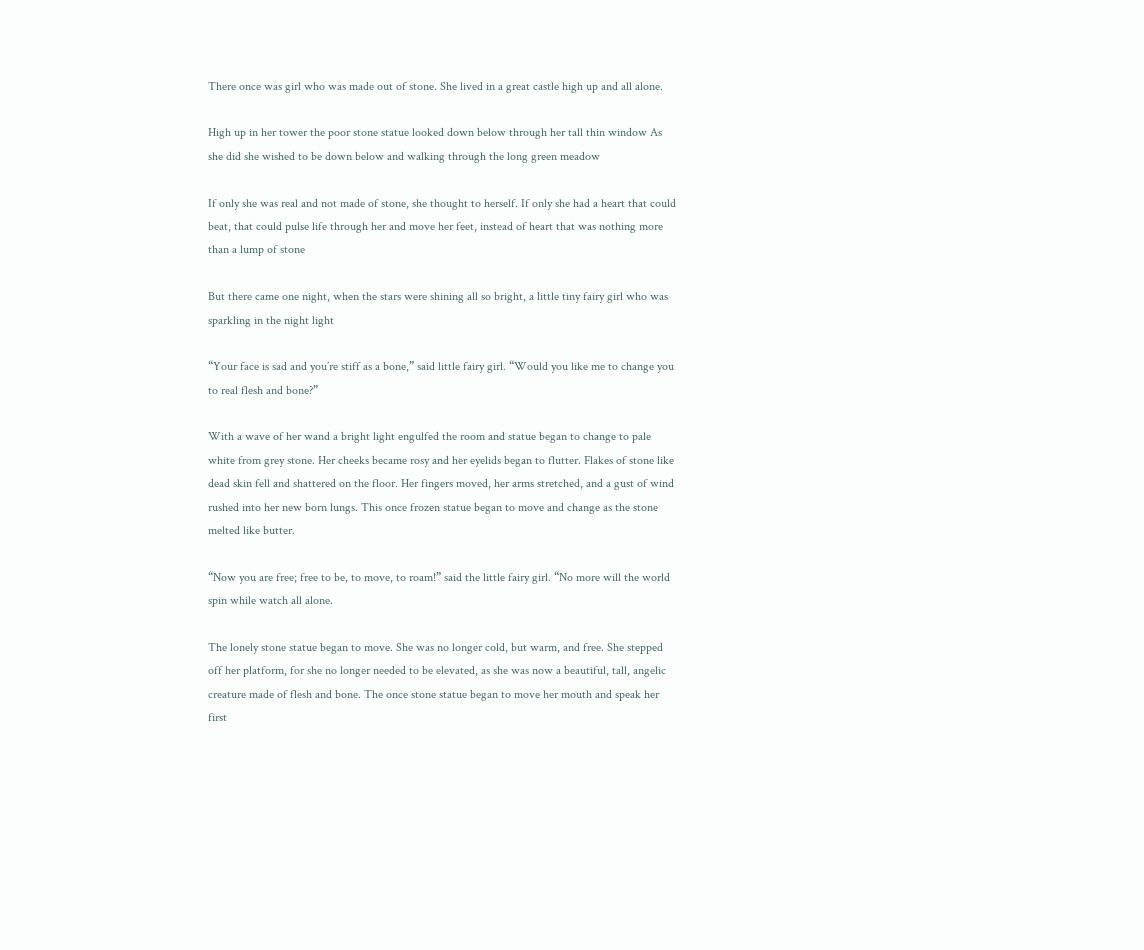There once was girl who was made out of stone. She lived in a great castle high up and all alone.

High up in her tower the poor stone statue looked down below through her tall thin window As she did she wished to be down below and walking through the long green meadow

If only she was real and not made of stone, she thought to herself. If only she had a heart that could beat, that could pulse life through her and move her feet, instead of heart that was nothing more than a lump of stone

But there came one night, when the stars were shining all so bright, a little tiny fairy girl who was sparkling in the night light

“Your face is sad and you’re stiff as a bone,” said little fairy girl. “Would you like me to change you to real flesh and bone?”

With a wave of her wand a bright light engulfed the room and statue began to change to pale white from grey stone. Her cheeks became rosy and her eyelids began to flutter. Flakes of stone like dead skin fell and shattered on the floor. Her fingers moved, her arms stretched, and a gust of wind rushed into her new born lungs. This once frozen statue began to move and change as the stone melted like butter.

“Now you are free; free to be, to move, to roam!” said the little fairy girl. “No more will the world spin while watch all alone.

The lonely stone statue began to move. She was no longer cold, but warm, and free. She stepped off her platform, for she no longer needed to be elevated, as she was now a beautiful, tall, angelic creature made of flesh and bone. The once stone statue began to move her mouth and speak her first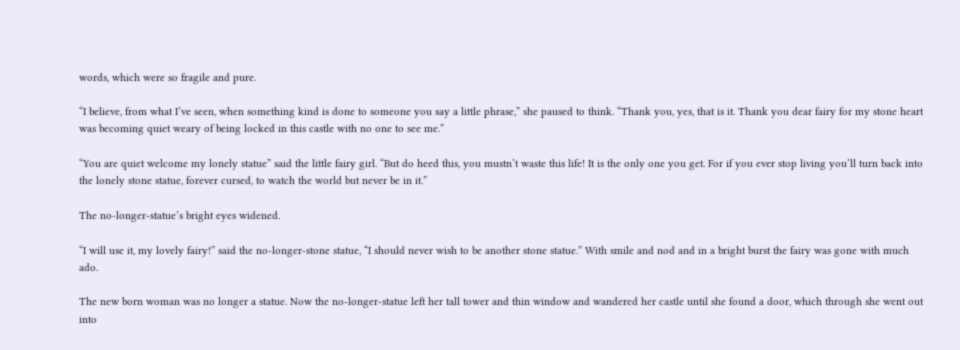words, which were so fragile and pure.

“I believe, from what I’ve seen, when something kind is done to someone you say a little phrase,” she paused to think. “Thank you, yes, that is it. Thank you dear fairy for my stone heart was becoming quiet weary of being locked in this castle with no one to see me.”

“You are quiet welcome my lonely statue” said the little fairy girl. “But do heed this, you mustn’t waste this life! It is the only one you get. For if you ever stop living you’ll turn back into the lonely stone statue, forever cursed, to watch the world but never be in it.”

The no-longer-statue’s bright eyes widened.

“I will use it, my lovely fairy!” said the no-longer-stone statue, “I should never wish to be another stone statue.” With smile and nod and in a bright burst the fairy was gone with much ado.

The new born woman was no longer a statue. Now the no-longer-statue left her tall tower and thin window and wandered her castle until she found a door, which through she went out into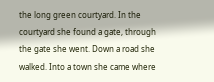the long green courtyard. In the courtyard she found a gate, through the gate she went. Down a road she walked. Into a town she came where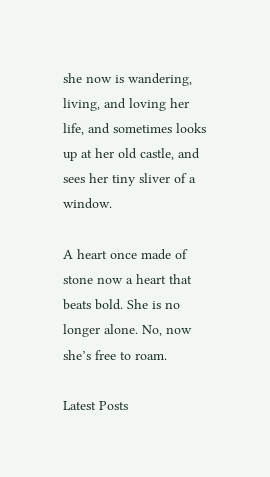she now is wandering, living, and loving her life, and sometimes looks up at her old castle, and sees her tiny sliver of a window.

A heart once made of stone now a heart that beats bold. She is no longer alone. No, now she’s free to roam.

Latest Posts